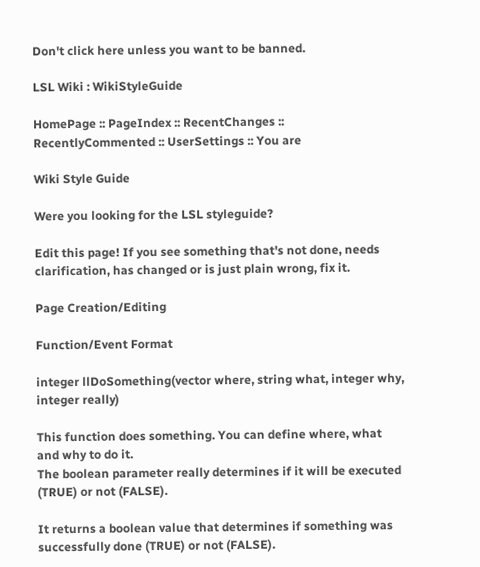Don't click here unless you want to be banned.

LSL Wiki : WikiStyleGuide

HomePage :: PageIndex :: RecentChanges :: RecentlyCommented :: UserSettings :: You are

Wiki Style Guide

Were you looking for the LSL styleguide?

Edit this page! If you see something that's not done, needs clarification, has changed or is just plain wrong, fix it.

Page Creation/Editing

Function/Event Format

integer llDoSomething(vector where, string what, integer why, integer really)

This function does something. You can define where, what and why to do it.
The boolean parameter really determines if it will be executed (TRUE) or not (FALSE).

It returns a boolean value that determines if something was successfully done (TRUE) or not (FALSE).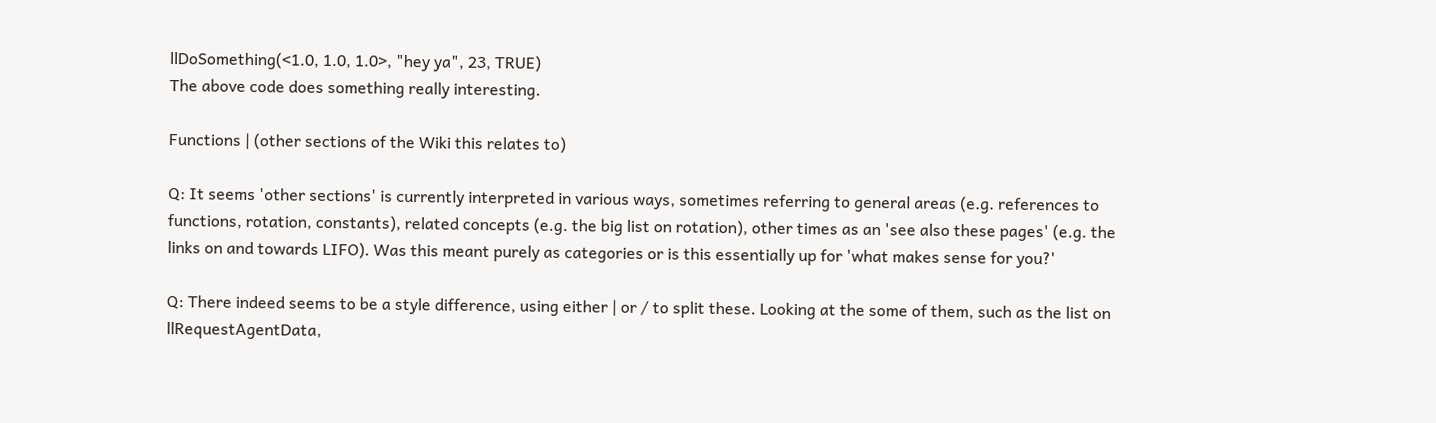llDoSomething(<1.0, 1.0, 1.0>, "hey ya", 23, TRUE)
The above code does something really interesting.

Functions | (other sections of the Wiki this relates to)

Q: It seems 'other sections' is currently interpreted in various ways, sometimes referring to general areas (e.g. references to functions, rotation, constants), related concepts (e.g. the big list on rotation), other times as an 'see also these pages' (e.g. the links on and towards LIFO). Was this meant purely as categories or is this essentially up for 'what makes sense for you?'

Q: There indeed seems to be a style difference, using either | or / to split these. Looking at the some of them, such as the list on llRequestAgentData,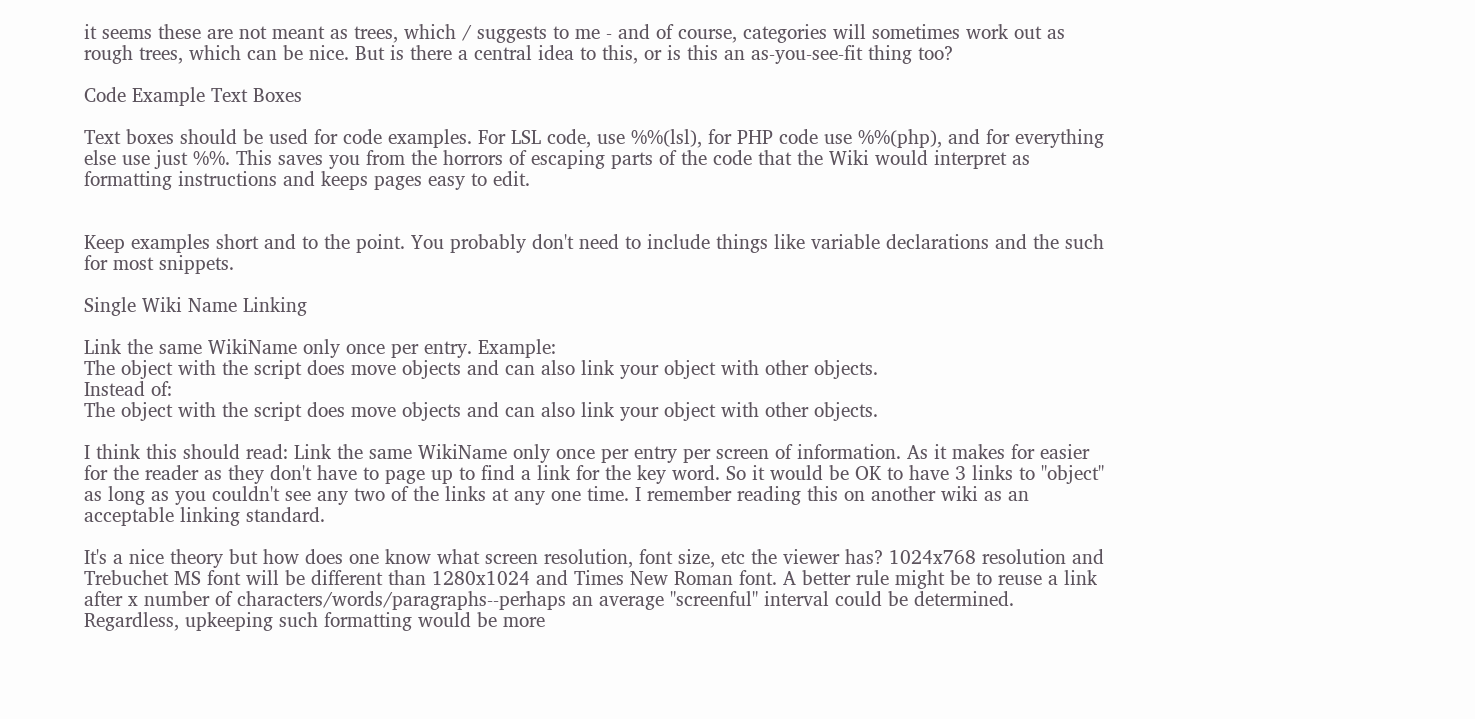it seems these are not meant as trees, which / suggests to me - and of course, categories will sometimes work out as rough trees, which can be nice. But is there a central idea to this, or is this an as-you-see-fit thing too?

Code Example Text Boxes

Text boxes should be used for code examples. For LSL code, use %%(lsl), for PHP code use %%(php), and for everything else use just %%. This saves you from the horrors of escaping parts of the code that the Wiki would interpret as formatting instructions and keeps pages easy to edit.


Keep examples short and to the point. You probably don't need to include things like variable declarations and the such for most snippets.

Single Wiki Name Linking

Link the same WikiName only once per entry. Example:
The object with the script does move objects and can also link your object with other objects.
Instead of:
The object with the script does move objects and can also link your object with other objects.

I think this should read: Link the same WikiName only once per entry per screen of information. As it makes for easier for the reader as they don't have to page up to find a link for the key word. So it would be OK to have 3 links to "object" as long as you couldn't see any two of the links at any one time. I remember reading this on another wiki as an acceptable linking standard.

It's a nice theory but how does one know what screen resolution, font size, etc the viewer has? 1024x768 resolution and Trebuchet MS font will be different than 1280x1024 and Times New Roman font. A better rule might be to reuse a link after x number of characters/words/paragraphs--perhaps an average "screenful" interval could be determined. Regardless, upkeeping such formatting would be more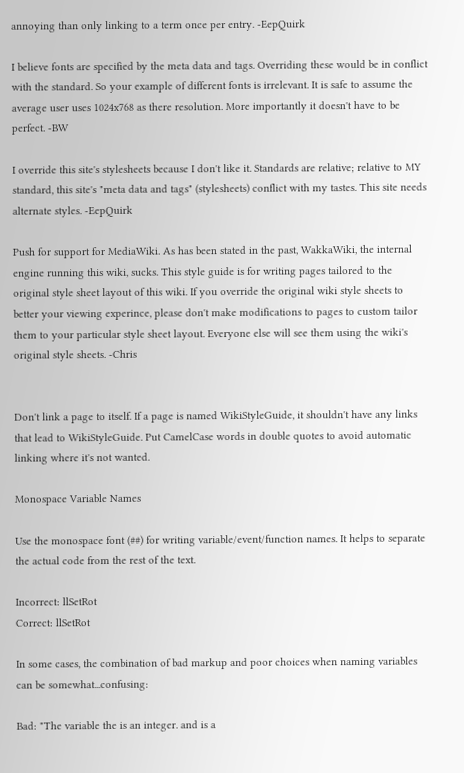annoying than only linking to a term once per entry. -EepQuirk

I believe fonts are specified by the meta data and tags. Overriding these would be in conflict with the standard. So your example of different fonts is irrelevant. It is safe to assume the average user uses 1024x768 as there resolution. More importantly it doesn't have to be perfect. -BW

I override this site's stylesheets because I don't like it. Standards are relative; relative to MY standard, this site's "meta data and tags" (stylesheets) conflict with my tastes. This site needs alternate styles. -EepQuirk

Push for support for MediaWiki. As has been stated in the past, WakkaWiki, the internal engine running this wiki, sucks. This style guide is for writing pages tailored to the original style sheet layout of this wiki. If you override the original wiki style sheets to better your viewing experince, please don't make modifications to pages to custom tailor them to your particular style sheet layout. Everyone else will see them using the wiki's original style sheets. -Chris


Don't link a page to itself. If a page is named WikiStyleGuide, it shouldn't have any links that lead to WikiStyleGuide. Put CamelCase words in double quotes to avoid automatic linking where it's not wanted.

Monospace Variable Names

Use the monospace font (##) for writing variable/event/function names. It helps to separate the actual code from the rest of the text.

Incorrect: llSetRot
Correct: llSetRot

In some cases, the combination of bad markup and poor choices when naming variables can be somewhat...confusing:

Bad: "The variable the is an integer. and is a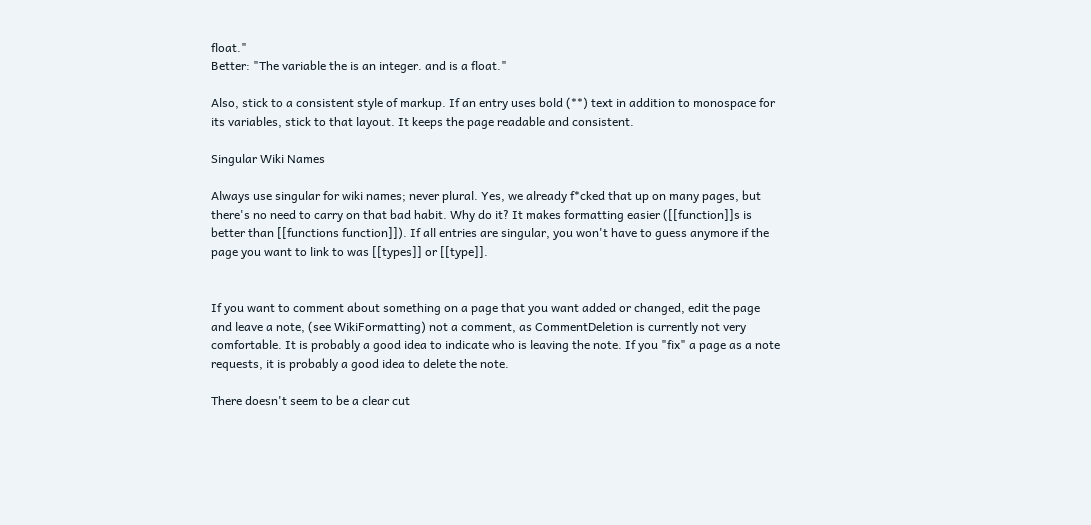float."
Better: "The variable the is an integer. and is a float."

Also, stick to a consistent style of markup. If an entry uses bold (**) text in addition to monospace for its variables, stick to that layout. It keeps the page readable and consistent.

Singular Wiki Names

Always use singular for wiki names; never plural. Yes, we already f*cked that up on many pages, but there's no need to carry on that bad habit. Why do it? It makes formatting easier ([[function]]s is better than [[functions function]]). If all entries are singular, you won't have to guess anymore if the page you want to link to was [[types]] or [[type]].


If you want to comment about something on a page that you want added or changed, edit the page and leave a note, (see WikiFormatting) not a comment, as CommentDeletion is currently not very comfortable. It is probably a good idea to indicate who is leaving the note. If you "fix" a page as a note requests, it is probably a good idea to delete the note.

There doesn't seem to be a clear cut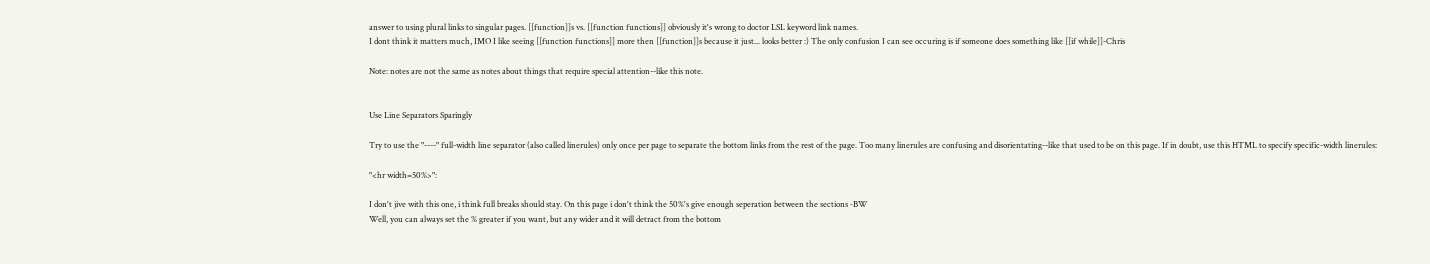answer to using plural links to singular pages. [[function]]s vs. [[function functions]] obviously it's wrong to doctor LSL keyword link names.
I dont think it matters much, IMO I like seeing [[function functions]] more then [[function]]s because it just... looks better :) The only confusion I can see occuring is if someone does something like [[if while]]-Chris

Note: notes are not the same as notes about things that require special attention--like this note.


Use Line Separators Sparingly

Try to use the "----" full-width line separator (also called linerules) only once per page to separate the bottom links from the rest of the page. Too many linerules are confusing and disorientating--like that used to be on this page. If in doubt, use this HTML to specify specific-width linerules:

"<hr width=50%>":

I don't jive with this one, i think full breaks should stay. On this page i don't think the 50%'s give enough seperation between the sections -BW
Well, you can always set the % greater if you want, but any wider and it will detract from the bottom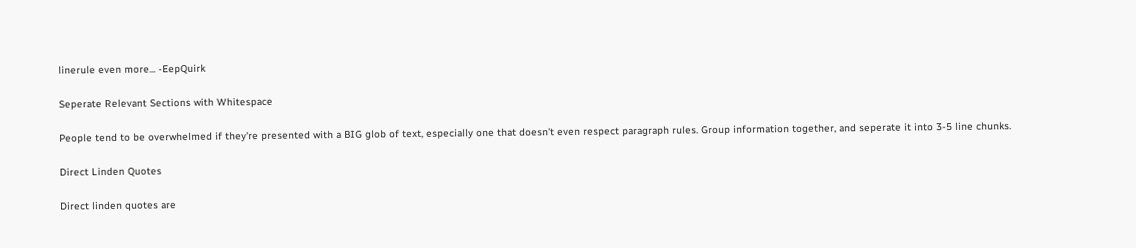linerule even more... -EepQuirk

Seperate Relevant Sections with Whitespace

People tend to be overwhelmed if they're presented with a BIG glob of text, especially one that doesn't even respect paragraph rules. Group information together, and seperate it into 3-5 line chunks.

Direct Linden Quotes

Direct linden quotes are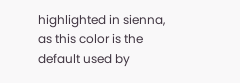highlighted in sienna, as this color is the default used by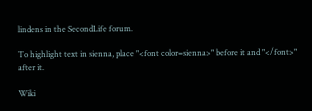lindens in the SecondLife forum.

To highlight text in sienna, place "<font color=sienna>" before it and "</font>" after it.

Wiki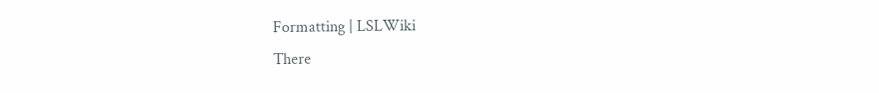Formatting | LSLWiki
There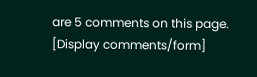are 5 comments on this page. [Display comments/form]